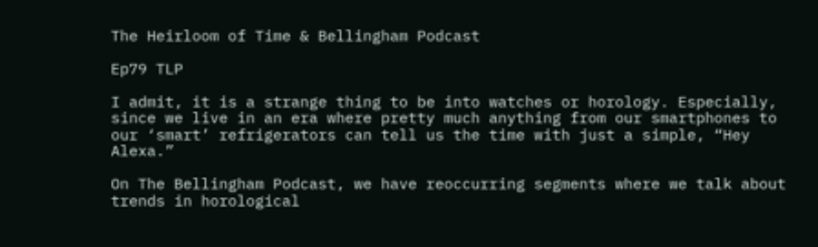The Heirloom of Time & Bellingham Podcast

Ep79 TLP

I admit, it is a strange thing to be into watches or horology. Especially, since we live in an era where pretty much anything from our smartphones to our ‘smart’ refrigerators can tell us the time with just a simple, “Hey Alexa.”

On The Bellingham Podcast, we have reoccurring segments where we talk about trends in horological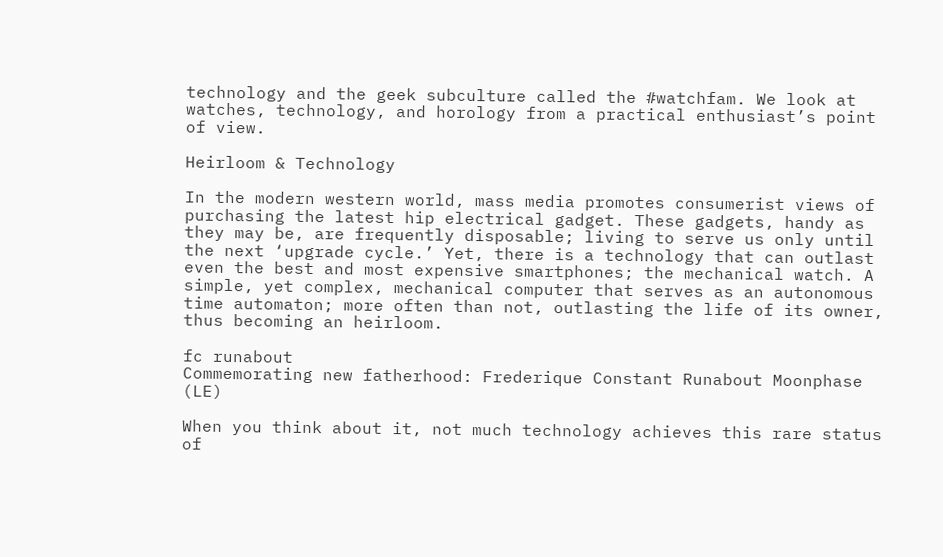technology and the geek subculture called the #watchfam. We look at watches, technology, and horology from a practical enthusiast’s point of view.

Heirloom & Technology

In the modern western world, mass media promotes consumerist views of purchasing the latest hip electrical gadget. These gadgets, handy as they may be, are frequently disposable; living to serve us only until the next ‘upgrade cycle.’ Yet, there is a technology that can outlast even the best and most expensive smartphones; the mechanical watch. A simple, yet complex, mechanical computer that serves as an autonomous time automaton; more often than not, outlasting the life of its owner, thus becoming an heirloom.

fc runabout
Commemorating new fatherhood: Frederique Constant Runabout Moonphase (LE)

When you think about it, not much technology achieves this rare status of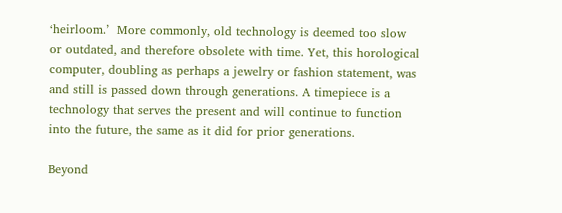‘heirloom.’  More commonly, old technology is deemed too slow or outdated, and therefore obsolete with time. Yet, this horological computer, doubling as perhaps a jewelry or fashion statement, was and still is passed down through generations. A timepiece is a technology that serves the present and will continue to function into the future, the same as it did for prior generations.

Beyond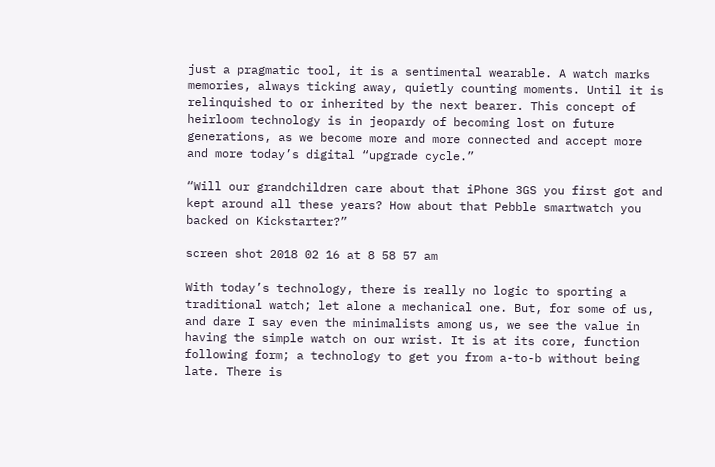just a pragmatic tool, it is a sentimental wearable. A watch marks memories, always ticking away, quietly counting moments. Until it is relinquished to or inherited by the next bearer. This concept of heirloom technology is in jeopardy of becoming lost on future generations, as we become more and more connected and accept more and more today’s digital “upgrade cycle.”

“Will our grandchildren care about that iPhone 3GS you first got and kept around all these years? How about that Pebble smartwatch you backed on Kickstarter?”

screen shot 2018 02 16 at 8 58 57 am

With today’s technology, there is really no logic to sporting a traditional watch; let alone a mechanical one. But, for some of us, and dare I say even the minimalists among us, we see the value in having the simple watch on our wrist. It is at its core, function following form; a technology to get you from a-to-b without being late. There is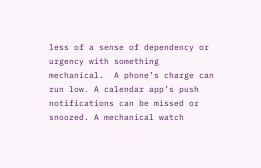less of a sense of dependency or urgency with something mechanical.  A phone’s charge can run low. A calendar app’s push notifications can be missed or snoozed. A mechanical watch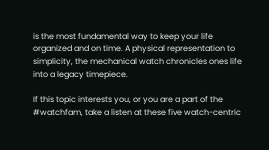is the most fundamental way to keep your life organized and on time. A physical representation to simplicity, the mechanical watch chronicles ones life into a legacy timepiece.

If this topic interests you, or you are a part of the #watchfam, take a listen at these five watch-centric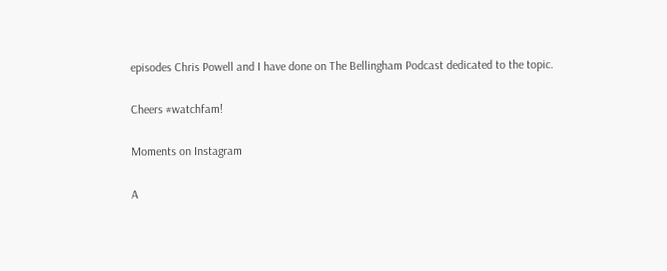episodes Chris Powell and I have done on The Bellingham Podcast dedicated to the topic.

Cheers #watchfam!

Moments on Instagram

A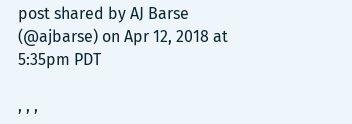post shared by AJ Barse (@ajbarse) on Apr 12, 2018 at 5:35pm PDT

, , ,